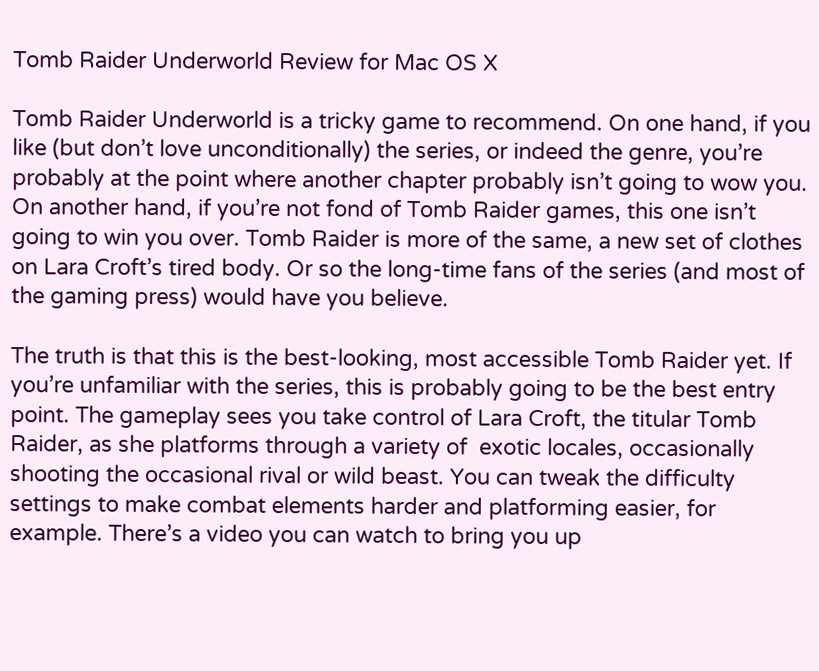Tomb Raider Underworld Review for Mac OS X

Tomb Raider Underworld is a tricky game to recommend. On one hand, if you like (but don’t love unconditionally) the series, or indeed the genre, you’re probably at the point where another chapter probably isn’t going to wow you. On another hand, if you’re not fond of Tomb Raider games, this one isn’t going to win you over. Tomb Raider is more of the same, a new set of clothes on Lara Croft’s tired body. Or so the long-time fans of the series (and most of the gaming press) would have you believe.

The truth is that this is the best-looking, most accessible Tomb Raider yet. If you’re unfamiliar with the series, this is probably going to be the best entry point. The gameplay sees you take control of Lara Croft, the titular Tomb Raider, as she platforms through a variety of  exotic locales, occasionally shooting the occasional rival or wild beast. You can tweak the difficulty settings to make combat elements harder and platforming easier, for example. There’s a video you can watch to bring you up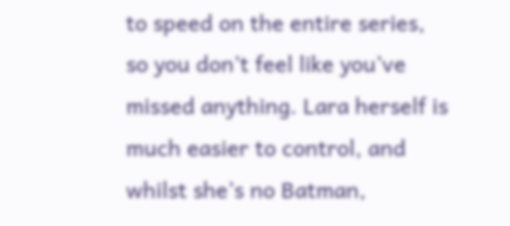to speed on the entire series, so you don’t feel like you’ve missed anything. Lara herself is much easier to control, and whilst she’s no Batman,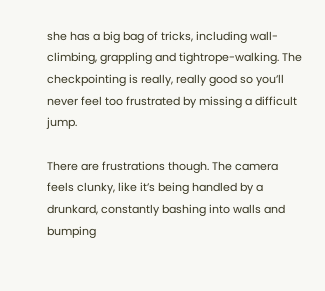she has a big bag of tricks, including wall-climbing, grappling and tightrope-walking. The checkpointing is really, really good so you’ll never feel too frustrated by missing a difficult jump.

There are frustrations though. The camera feels clunky, like it’s being handled by a drunkard, constantly bashing into walls and bumping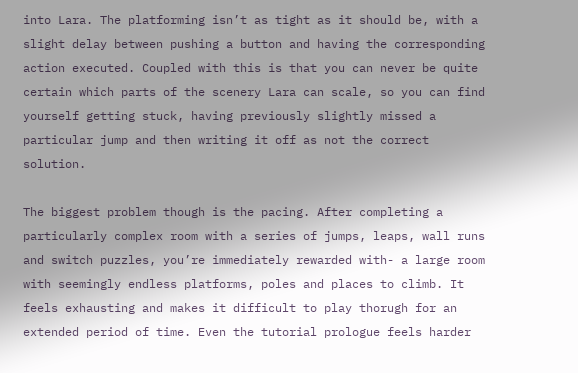into Lara. The platforming isn’t as tight as it should be, with a slight delay between pushing a button and having the corresponding action executed. Coupled with this is that you can never be quite certain which parts of the scenery Lara can scale, so you can find yourself getting stuck, having previously slightly missed a particular jump and then writing it off as not the correct solution.

The biggest problem though is the pacing. After completing a particularly complex room with a series of jumps, leaps, wall runs and switch puzzles, you’re immediately rewarded with- a large room with seemingly endless platforms, poles and places to climb. It feels exhausting and makes it difficult to play thorugh for an extended period of time. Even the tutorial prologue feels harder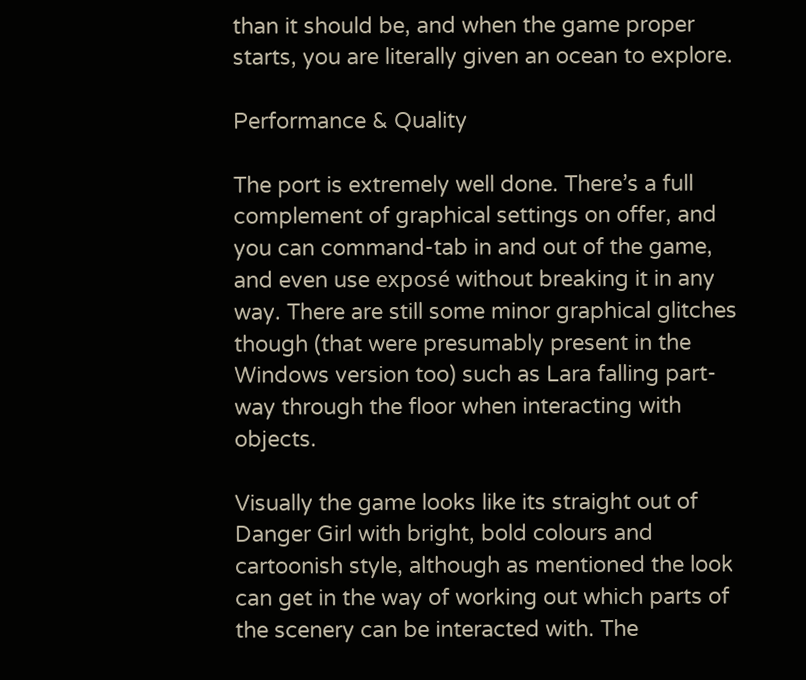than it should be, and when the game proper starts, you are literally given an ocean to explore.

Performance & Quality

The port is extremely well done. There’s a full complement of graphical settings on offer, and you can command-tab in and out of the game, and even use exposé without breaking it in any way. There are still some minor graphical glitches though (that were presumably present in the Windows version too) such as Lara falling part-way through the floor when interacting with objects.

Visually the game looks like its straight out of Danger Girl with bright, bold colours and cartoonish style, although as mentioned the look can get in the way of working out which parts of the scenery can be interacted with. The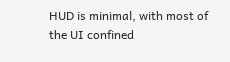HUD is minimal, with most of the UI confined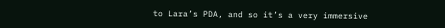to Lara’s PDA, and so it’s a very immersive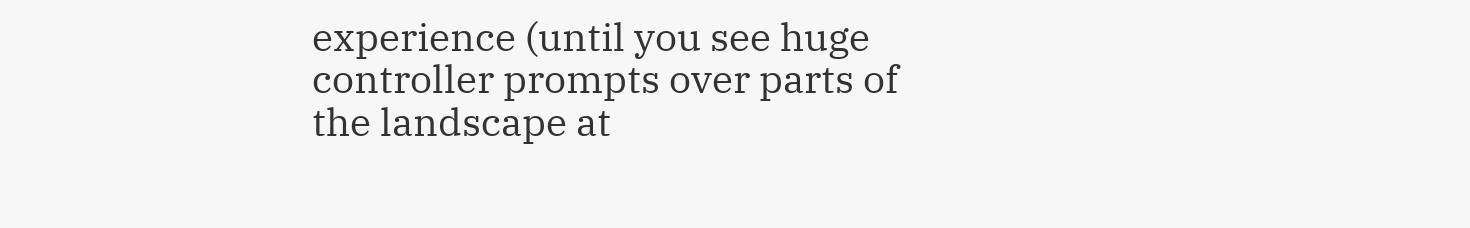experience (until you see huge controller prompts over parts of the landscape at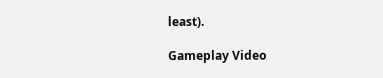least).

Gameplay Video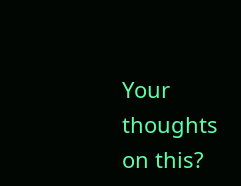Your thoughts on this?